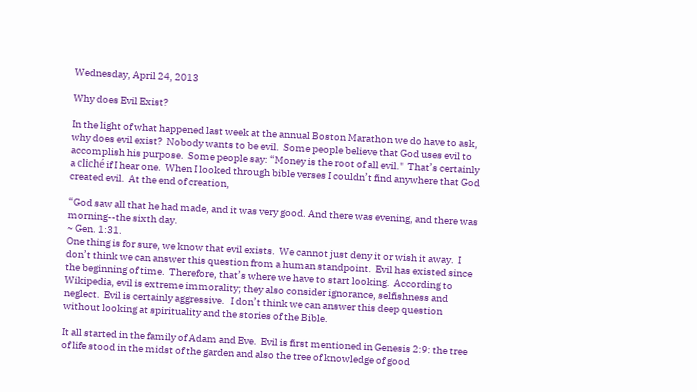Wednesday, April 24, 2013

Why does Evil Exist?

In the light of what happened last week at the annual Boston Marathon we do have to ask, why does evil exist?  Nobody wants to be evil.  Some people believe that God uses evil to accomplish his purpose.  Some people say: “Money is the root of all evil."  That’s certainly a cliché if I hear one.  When I looked through bible verses I couldn’t find anywhere that God created evil.  At the end of creation,

“God saw all that he had made, and it was very good. And there was evening, and there was morning--the sixth day.
~ Gen. 1:31.
One thing is for sure, we know that evil exists.  We cannot just deny it or wish it away.  I don’t think we can answer this question from a human standpoint.  Evil has existed since the beginning of time.  Therefore, that’s where we have to start looking.  According to Wikipedia, evil is extreme immorality; they also consider ignorance, selfishness and neglect.  Evil is certainly aggressive.   I don’t think we can answer this deep question without looking at spirituality and the stories of the Bible.

It all started in the family of Adam and Eve.  Evil is first mentioned in Genesis 2:9: the tree of life stood in the midst of the garden and also the tree of knowledge of good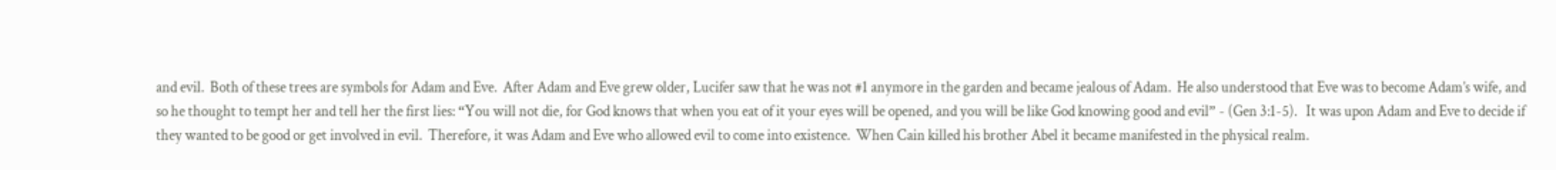and evil.  Both of these trees are symbols for Adam and Eve.  After Adam and Eve grew older, Lucifer saw that he was not #1 anymore in the garden and became jealous of Adam.  He also understood that Eve was to become Adam’s wife, and so he thought to tempt her and tell her the first lies: “You will not die, for God knows that when you eat of it your eyes will be opened, and you will be like God knowing good and evil” - (Gen 3:1-5).   It was upon Adam and Eve to decide if they wanted to be good or get involved in evil.  Therefore, it was Adam and Eve who allowed evil to come into existence.  When Cain killed his brother Abel it became manifested in the physical realm.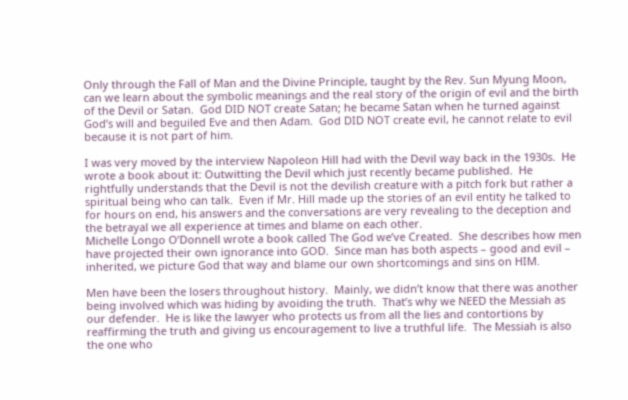Only through the Fall of Man and the Divine Principle, taught by the Rev. Sun Myung Moon, can we learn about the symbolic meanings and the real story of the origin of evil and the birth of the Devil or Satan.  God DID NOT create Satan; he became Satan when he turned against God’s will and beguiled Eve and then Adam.  God DID NOT create evil, he cannot relate to evil because it is not part of him.

I was very moved by the interview Napoleon Hill had with the Devil way back in the 1930s.  He wrote a book about it: Outwitting the Devil which just recently became published.  He rightfully understands that the Devil is not the devilish creature with a pitch fork but rather a spiritual being who can talk.  Even if Mr. Hill made up the stories of an evil entity he talked to for hours on end, his answers and the conversations are very revealing to the deception and the betrayal we all experience at times and blame on each other.
Michelle Longo O’Donnell wrote a book called The God we’ve Created.  She describes how men have projected their own ignorance into GOD.  Since man has both aspects – good and evil – inherited, we picture God that way and blame our own shortcomings and sins on HIM.

Men have been the losers throughout history.  Mainly, we didn’t know that there was another being involved which was hiding by avoiding the truth.  That’s why we NEED the Messiah as our defender.  He is like the lawyer who protects us from all the lies and contortions by reaffirming the truth and giving us encouragement to live a truthful life.  The Messiah is also the one who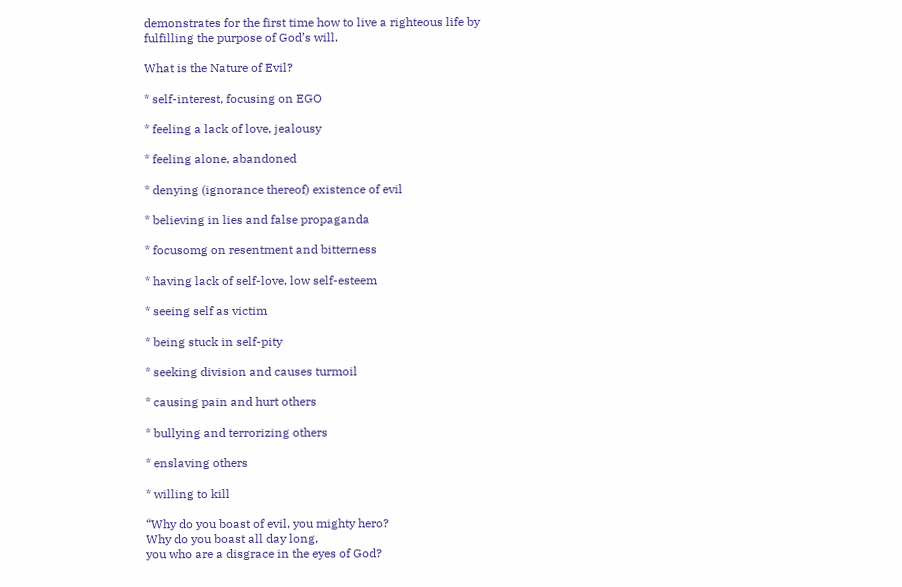demonstrates for the first time how to live a righteous life by fulfilling the purpose of God’s will.

What is the Nature of Evil?

* self-interest, focusing on EGO

* feeling a lack of love, jealousy

* feeling alone, abandoned

* denying (ignorance thereof) existence of evil

* believing in lies and false propaganda

* focusomg on resentment and bitterness

* having lack of self-love, low self-esteem

* seeing self as victim

* being stuck in self-pity

* seeking division and causes turmoil

* causing pain and hurt others

* bullying and terrorizing others

* enslaving others

* willing to kill

“Why do you boast of evil, you mighty hero?
Why do you boast all day long,
you who are a disgrace in the eyes of God?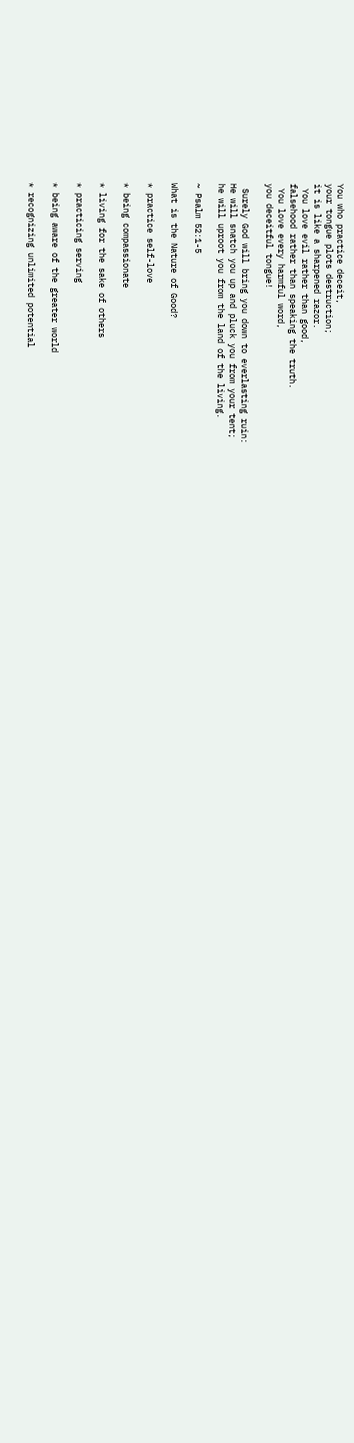You who practice deceit,
your tongue plots destruction;
it is like a sharpened razor.
 You love evil rather than good,
falsehood rather than speaking the truth.
 You love every harmful word,
you deceitful tongue!

 Surely God will bring you down to everlasting ruin:
He will snatch you up and pluck you from your tent;
he will uproot you from the land of the living.

~ Psalm 52:1-5

What is the Nature of Good?

* practice self-love

* being compassionate

* living for the sake of others

* practicing serving

* being aware of the greater world

* recognizing unlimited potential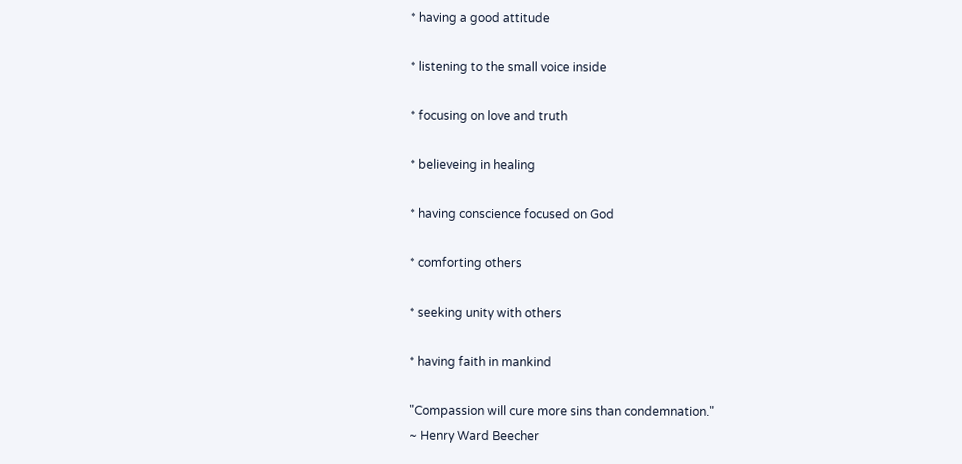* having a good attitude

* listening to the small voice inside

* focusing on love and truth

* believeing in healing

* having conscience focused on God

* comforting others

* seeking unity with others

* having faith in mankind

"Compassion will cure more sins than condemnation."
~ Henry Ward Beecher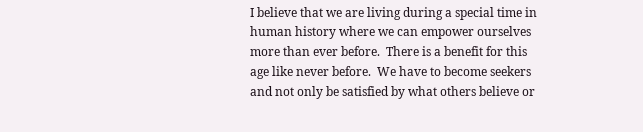I believe that we are living during a special time in human history where we can empower ourselves more than ever before.  There is a benefit for this age like never before.  We have to become seekers and not only be satisfied by what others believe or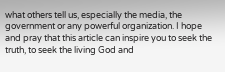what others tell us, especially the media, the government or any powerful organization. I hope and pray that this article can inspire you to seek the truth, to seek the living God and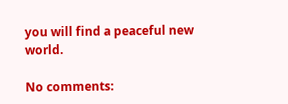you will find a peaceful new world.

No comments: